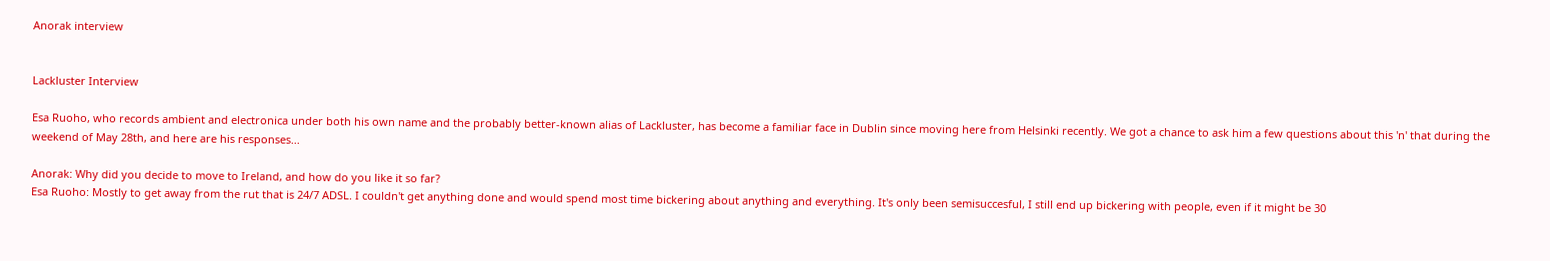Anorak interview


Lackluster Interview

Esa Ruoho, who records ambient and electronica under both his own name and the probably better-known alias of Lackluster, has become a familiar face in Dublin since moving here from Helsinki recently. We got a chance to ask him a few questions about this 'n' that during the weekend of May 28th, and here are his responses...

Anorak: Why did you decide to move to Ireland, and how do you like it so far?
Esa Ruoho: Mostly to get away from the rut that is 24/7 ADSL. I couldn't get anything done and would spend most time bickering about anything and everything. It's only been semisuccesful, I still end up bickering with people, even if it might be 30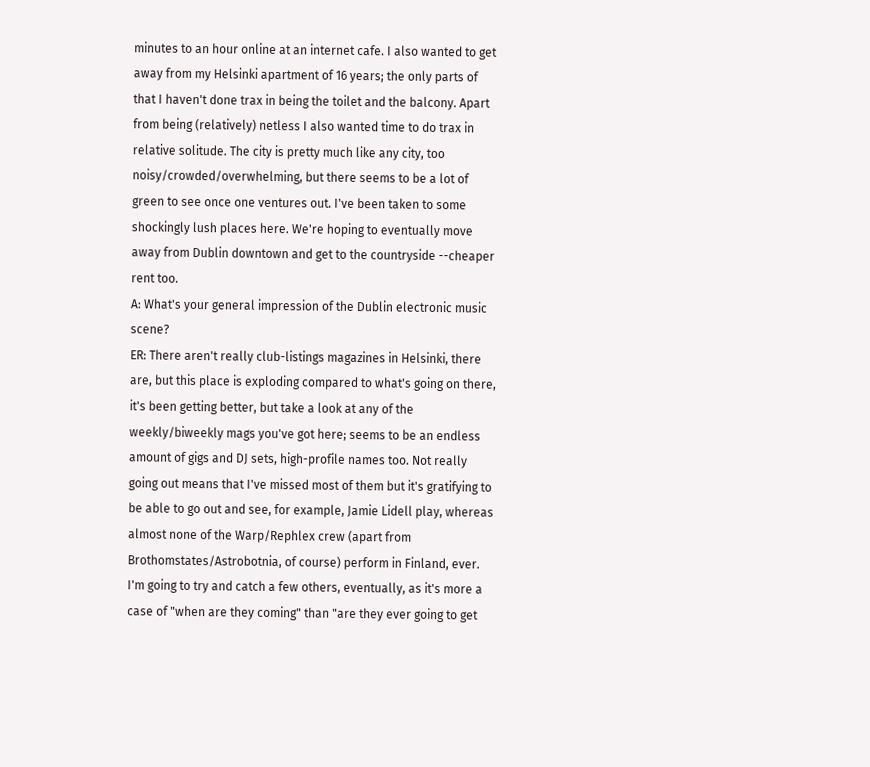minutes to an hour online at an internet cafe. I also wanted to get away from my Helsinki apartment of 16 years; the only parts of that I haven't done trax in being the toilet and the balcony. Apart from being (relatively) netless I also wanted time to do trax in relative solitude. The city is pretty much like any city, too noisy/crowded/overwhelming, but there seems to be a lot of green to see once one ventures out. I've been taken to some shockingly lush places here. We're hoping to eventually move away from Dublin downtown and get to the countryside --cheaper rent too.
A: What's your general impression of the Dublin electronic music scene?
ER: There aren't really club-listings magazines in Helsinki, there are, but this place is exploding compared to what's going on there, it's been getting better, but take a look at any of the weekly/biweekly mags you've got here; seems to be an endless amount of gigs and DJ sets, high-profile names too. Not really going out means that I've missed most of them but it's gratifying to be able to go out and see, for example, Jamie Lidell play, whereas almost none of the Warp/Rephlex crew (apart from Brothomstates/Astrobotnia, of course) perform in Finland, ever. I'm going to try and catch a few others, eventually, as it's more a case of "when are they coming" than "are they ever going to get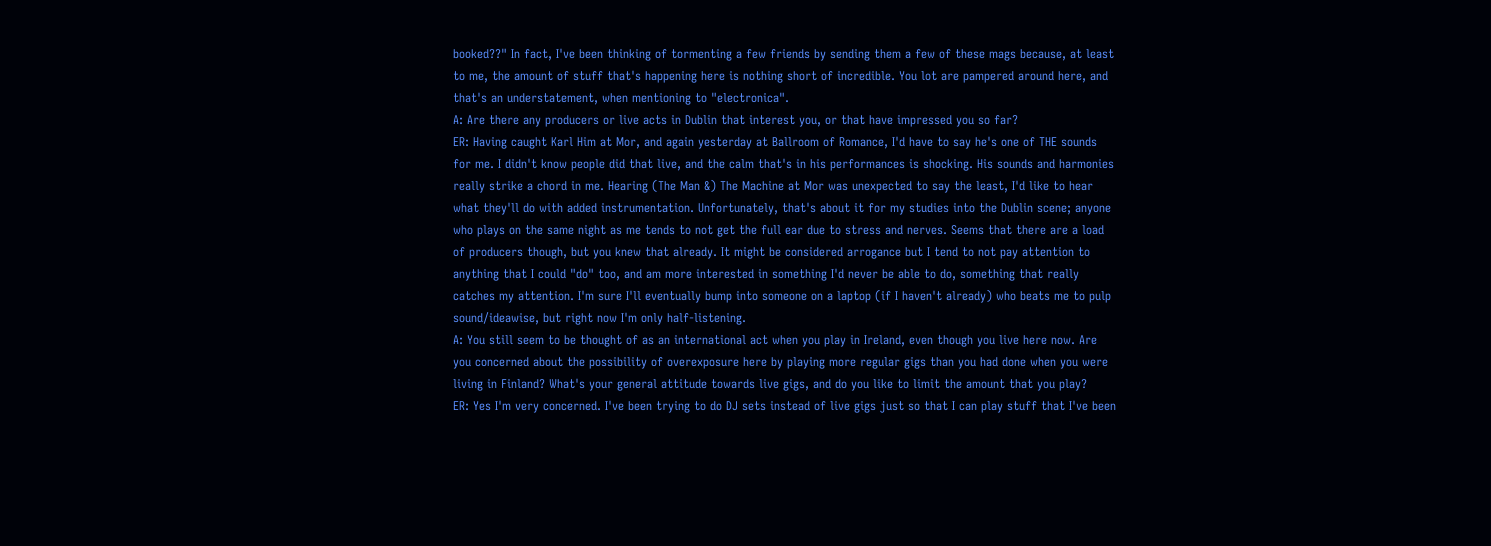booked??" In fact, I've been thinking of tormenting a few friends by sending them a few of these mags because, at least to me, the amount of stuff that's happening here is nothing short of incredible. You lot are pampered around here, and that's an understatement, when mentioning to "electronica".
A: Are there any producers or live acts in Dublin that interest you, or that have impressed you so far?
ER: Having caught Karl Him at Mor, and again yesterday at Ballroom of Romance, I'd have to say he's one of THE sounds for me. I didn't know people did that live, and the calm that's in his performances is shocking. His sounds and harmonies really strike a chord in me. Hearing (The Man &) The Machine at Mor was unexpected to say the least, I'd like to hear what they'll do with added instrumentation. Unfortunately, that's about it for my studies into the Dublin scene; anyone who plays on the same night as me tends to not get the full ear due to stress and nerves. Seems that there are a load of producers though, but you knew that already. It might be considered arrogance but I tend to not pay attention to anything that I could "do" too, and am more interested in something I'd never be able to do, something that really catches my attention. I'm sure I'll eventually bump into someone on a laptop (if I haven't already) who beats me to pulp sound/ideawise, but right now I'm only half-listening.
A: You still seem to be thought of as an international act when you play in Ireland, even though you live here now. Are you concerned about the possibility of overexposure here by playing more regular gigs than you had done when you were living in Finland? What's your general attitude towards live gigs, and do you like to limit the amount that you play?
ER: Yes I'm very concerned. I've been trying to do DJ sets instead of live gigs just so that I can play stuff that I've been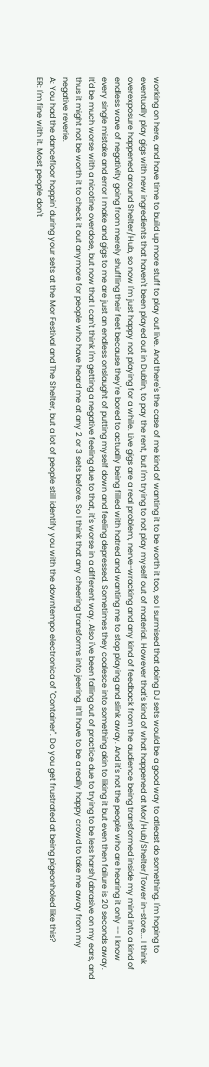working on here, and have time to build up more stuff to play out live. And there's the case of me kind of wanting it to be worth it too, so I surmised that doing DJ sets would be a good way to atleast do something. I'm hoping to eventually play gigs with new ingredients that haven't been played out in Dublin, to pay the rent, but I'm trying to not play myself out of material. However that's kind of what happened at Mor/Hub/Shelter/Tower in-store... I think overexposure happened around Shelter/Hub, so now I'm just happy not playing for a while. Live gigs are a real problem, nerve-wracking and any kind of feedback from the audience being transformed inside my mind into a kind of endless wave of negativity going from merely shuffling their feet because they're bored to actually being filled with hatred and wanting me to stop playing and slink away. And it's not the people who are hearing it only -- I know every single mistake and error I make and gigs to me are just an endless onslaught of putting myself down and feeling depressed. Sometimes they coalesce into something akin to liking it but even then failure is 20 seconds away. It'd be much worse with a nicotine overdose, but now that I can't think I'm getting a negative feeling due to that, it's worse in a different way. Also i've been falling out of practice due to trying to be less harsh/abrasive on my ears, and thus it might not be worth it to check it out anymore for people who have heard me at any 2 or 3 sets before. So I think that any cheering transforms into jeering. It'll have to be a really happy crowd to take me away from my negative reverie.
A: You had the dancefloor hoppin' during your sets at the Mor Festival and The Shelter, but a lot of people still identify you with the downtempo electronica of "Container". Do you get frustrated at being pigeonholed like this?
ER: I'm fine with it. Most people don't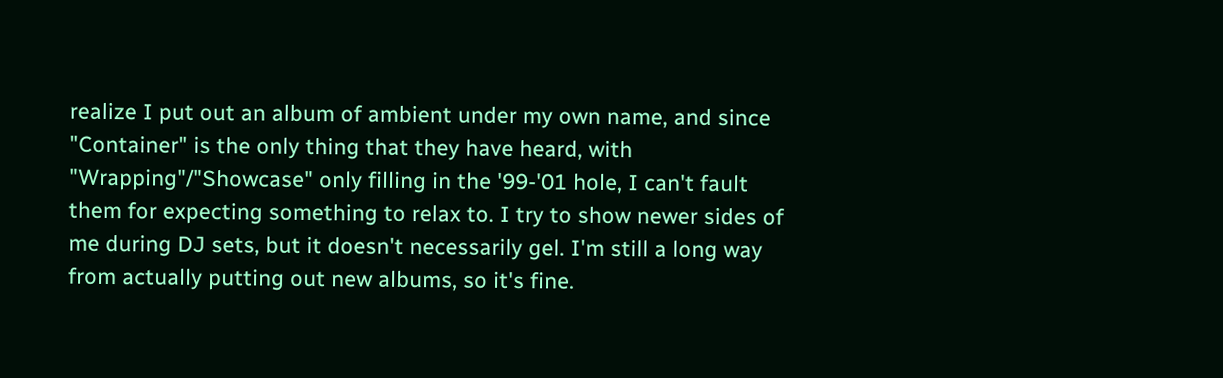realize I put out an album of ambient under my own name, and since "Container" is the only thing that they have heard, with "Wrapping"/"Showcase" only filling in the '99-'01 hole, I can't fault them for expecting something to relax to. I try to show newer sides of me during DJ sets, but it doesn't necessarily gel. I'm still a long way from actually putting out new albums, so it's fine.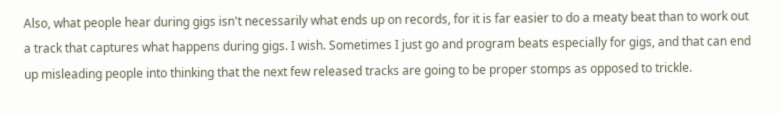Also, what people hear during gigs isn't necessarily what ends up on records, for it is far easier to do a meaty beat than to work out a track that captures what happens during gigs. I wish. Sometimes I just go and program beats especially for gigs, and that can end up misleading people into thinking that the next few released tracks are going to be proper stomps as opposed to trickle.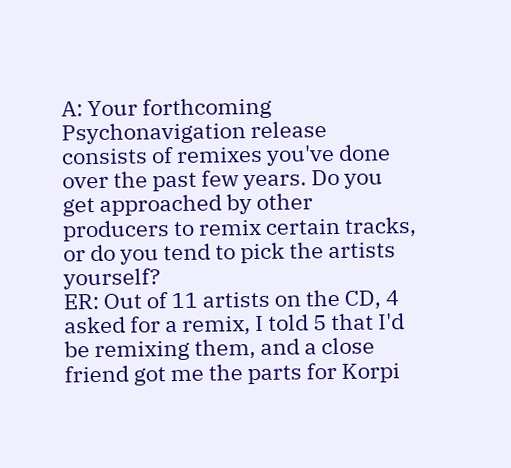A: Your forthcoming Psychonavigation release consists of remixes you've done over the past few years. Do you get approached by other producers to remix certain tracks, or do you tend to pick the artists yourself?
ER: Out of 11 artists on the CD, 4 asked for a remix, I told 5 that I'd be remixing them, and a close friend got me the parts for Korpi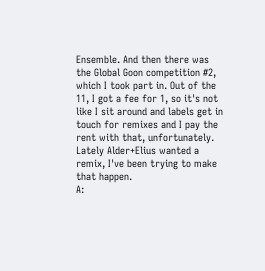Ensemble. And then there was the Global Goon competition #2, which I took part in. Out of the 11, I got a fee for 1, so it's not like I sit around and labels get in touch for remixes and I pay the rent with that, unfortunately. Lately Alder+Elius wanted a remix, I've been trying to make that happen.
A: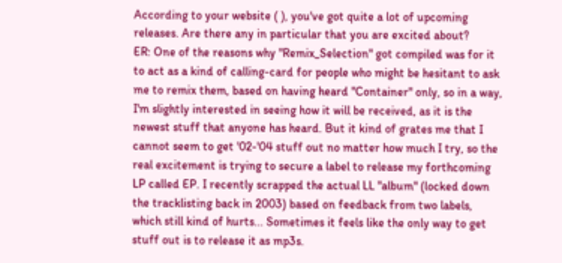According to your website ( ), you've got quite a lot of upcoming releases. Are there any in particular that you are excited about?
ER: One of the reasons why "Remix_Selection" got compiled was for it to act as a kind of calling-card for people who might be hesitant to ask me to remix them, based on having heard "Container" only, so in a way, I'm slightly interested in seeing how it will be received, as it is the newest stuff that anyone has heard. But it kind of grates me that I cannot seem to get '02-'04 stuff out no matter how much I try, so the real excitement is trying to secure a label to release my forthcoming LP called EP. I recently scrapped the actual LL "album" (locked down the tracklisting back in 2003) based on feedback from two labels, which still kind of hurts... Sometimes it feels like the only way to get stuff out is to release it as mp3s.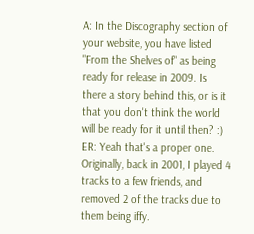A: In the Discography section of your website, you have listed "From the Shelves of" as being ready for release in 2009. Is there a story behind this, or is it that you don't think the world will be ready for it until then? :)
ER: Yeah that's a proper one. Originally, back in 2001, I played 4 tracks to a few friends, and removed 2 of the tracks due to them being iffy.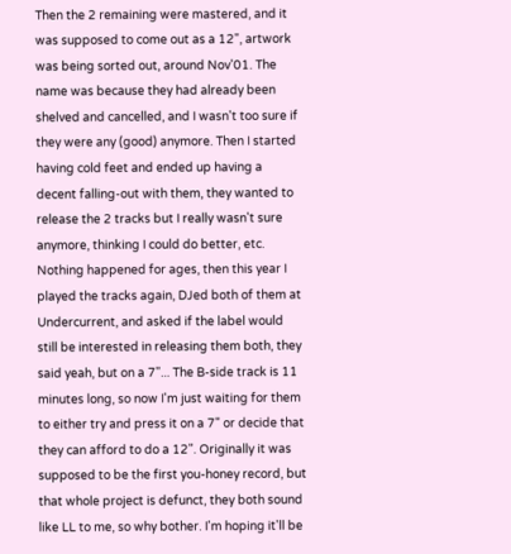Then the 2 remaining were mastered, and it was supposed to come out as a 12", artwork was being sorted out, around Nov'01. The name was because they had already been shelved and cancelled, and I wasn't too sure if they were any (good) anymore. Then I started having cold feet and ended up having a decent falling-out with them, they wanted to release the 2 tracks but I really wasn't sure anymore, thinking I could do better, etc. Nothing happened for ages, then this year I played the tracks again, DJed both of them at Undercurrent, and asked if the label would still be interested in releasing them both, they said yeah, but on a 7"... The B-side track is 11 minutes long, so now I'm just waiting for them to either try and press it on a 7" or decide that they can afford to do a 12". Originally it was supposed to be the first you-honey record, but that whole project is defunct, they both sound like LL to me, so why bother. I'm hoping it'll be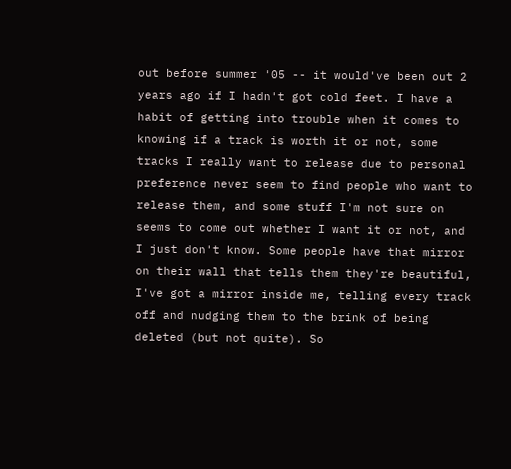out before summer '05 -- it would've been out 2 years ago if I hadn't got cold feet. I have a habit of getting into trouble when it comes to knowing if a track is worth it or not, some tracks I really want to release due to personal preference never seem to find people who want to release them, and some stuff I'm not sure on seems to come out whether I want it or not, and I just don't know. Some people have that mirror on their wall that tells them they're beautiful, I've got a mirror inside me, telling every track off and nudging them to the brink of being deleted (but not quite). So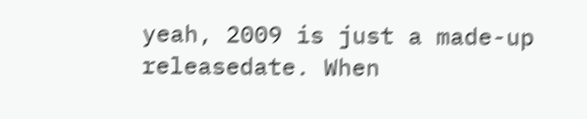yeah, 2009 is just a made-up releasedate. When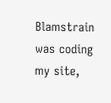Blamstrain was coding my site,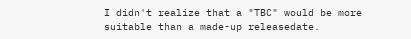I didn't realize that a "TBC" would be more suitable than a made-up releasedate.